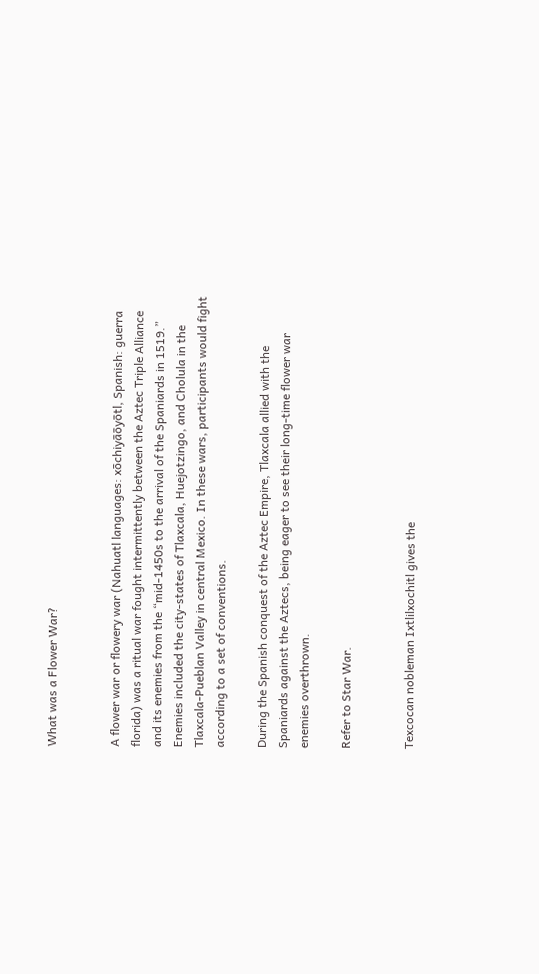What was a Flower War?


A flower war or flowery war (Nahuatl languages: xōchiyāōyōtl, Spanish: guerra florida) was a ritual war fought intermittently between the Aztec Triple Alliance and its enemies from the “mid-1450s to the arrival of the Spaniards in 1519.” Enemies included the city-states of Tlaxcala, Huejotzingo, and Cholula in the Tlaxcala-Pueblan Valley in central Mexico. In these wars, participants would fight according to a set of conventions.

During the Spanish conquest of the Aztec Empire, Tlaxcala allied with the Spaniards against the Aztecs, being eager to see their long-time flower war enemies overthrown.

Refer to Star War.


Texcocan nobleman Ixtlilxochitl gives the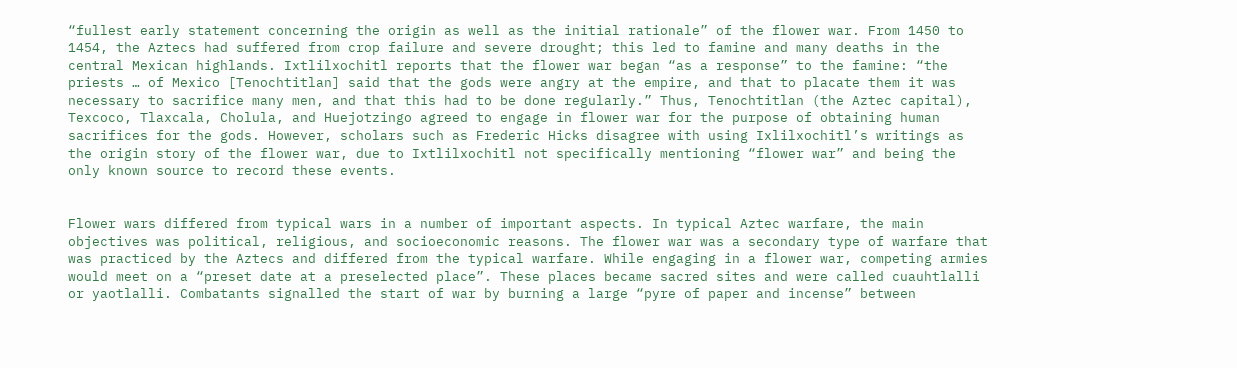“fullest early statement concerning the origin as well as the initial rationale” of the flower war. From 1450 to 1454, the Aztecs had suffered from crop failure and severe drought; this led to famine and many deaths in the central Mexican highlands. Ixtlilxochitl reports that the flower war began “as a response” to the famine: “the priests … of Mexico [Tenochtitlan] said that the gods were angry at the empire, and that to placate them it was necessary to sacrifice many men, and that this had to be done regularly.” Thus, Tenochtitlan (the Aztec capital), Texcoco, Tlaxcala, Cholula, and Huejotzingo agreed to engage in flower war for the purpose of obtaining human sacrifices for the gods. However, scholars such as Frederic Hicks disagree with using Ixlilxochitl’s writings as the origin story of the flower war, due to Ixtlilxochitl not specifically mentioning “flower war” and being the only known source to record these events.


Flower wars differed from typical wars in a number of important aspects. In typical Aztec warfare, the main objectives was political, religious, and socioeconomic reasons. The flower war was a secondary type of warfare that was practiced by the Aztecs and differed from the typical warfare. While engaging in a flower war, competing armies would meet on a “preset date at a preselected place”. These places became sacred sites and were called cuauhtlalli or yaotlalli. Combatants signalled the start of war by burning a large “pyre of paper and incense” between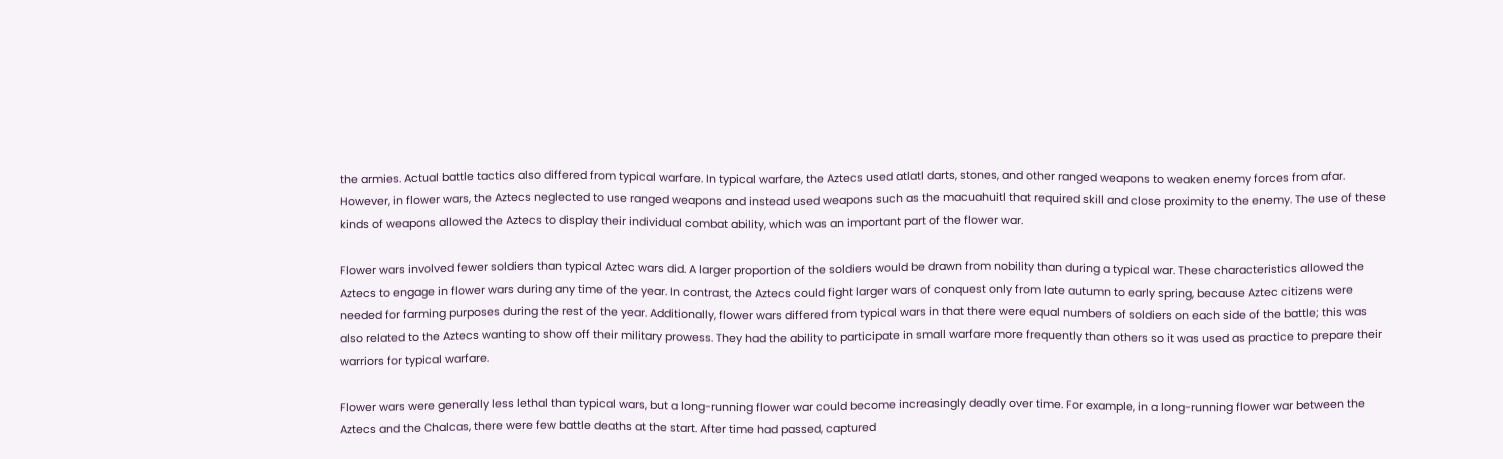the armies. Actual battle tactics also differed from typical warfare. In typical warfare, the Aztecs used atlatl darts, stones, and other ranged weapons to weaken enemy forces from afar. However, in flower wars, the Aztecs neglected to use ranged weapons and instead used weapons such as the macuahuitl that required skill and close proximity to the enemy. The use of these kinds of weapons allowed the Aztecs to display their individual combat ability, which was an important part of the flower war.

Flower wars involved fewer soldiers than typical Aztec wars did. A larger proportion of the soldiers would be drawn from nobility than during a typical war. These characteristics allowed the Aztecs to engage in flower wars during any time of the year. In contrast, the Aztecs could fight larger wars of conquest only from late autumn to early spring, because Aztec citizens were needed for farming purposes during the rest of the year. Additionally, flower wars differed from typical wars in that there were equal numbers of soldiers on each side of the battle; this was also related to the Aztecs wanting to show off their military prowess. They had the ability to participate in small warfare more frequently than others so it was used as practice to prepare their warriors for typical warfare.

Flower wars were generally less lethal than typical wars, but a long-running flower war could become increasingly deadly over time. For example, in a long-running flower war between the Aztecs and the Chalcas, there were few battle deaths at the start. After time had passed, captured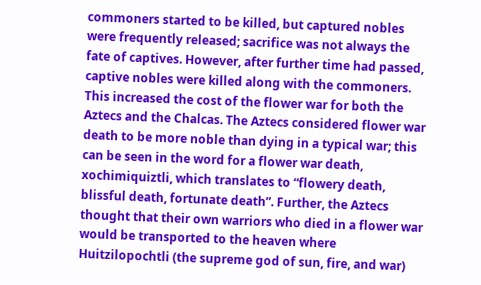commoners started to be killed, but captured nobles were frequently released; sacrifice was not always the fate of captives. However, after further time had passed, captive nobles were killed along with the commoners. This increased the cost of the flower war for both the Aztecs and the Chalcas. The Aztecs considered flower war death to be more noble than dying in a typical war; this can be seen in the word for a flower war death, xochimiquiztli, which translates to “flowery death, blissful death, fortunate death”. Further, the Aztecs thought that their own warriors who died in a flower war would be transported to the heaven where Huitzilopochtli (the supreme god of sun, fire, and war)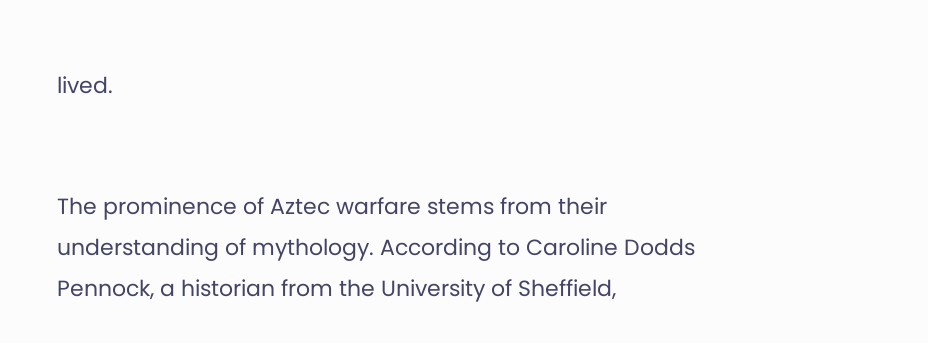lived.


The prominence of Aztec warfare stems from their understanding of mythology. According to Caroline Dodds Pennock, a historian from the University of Sheffield,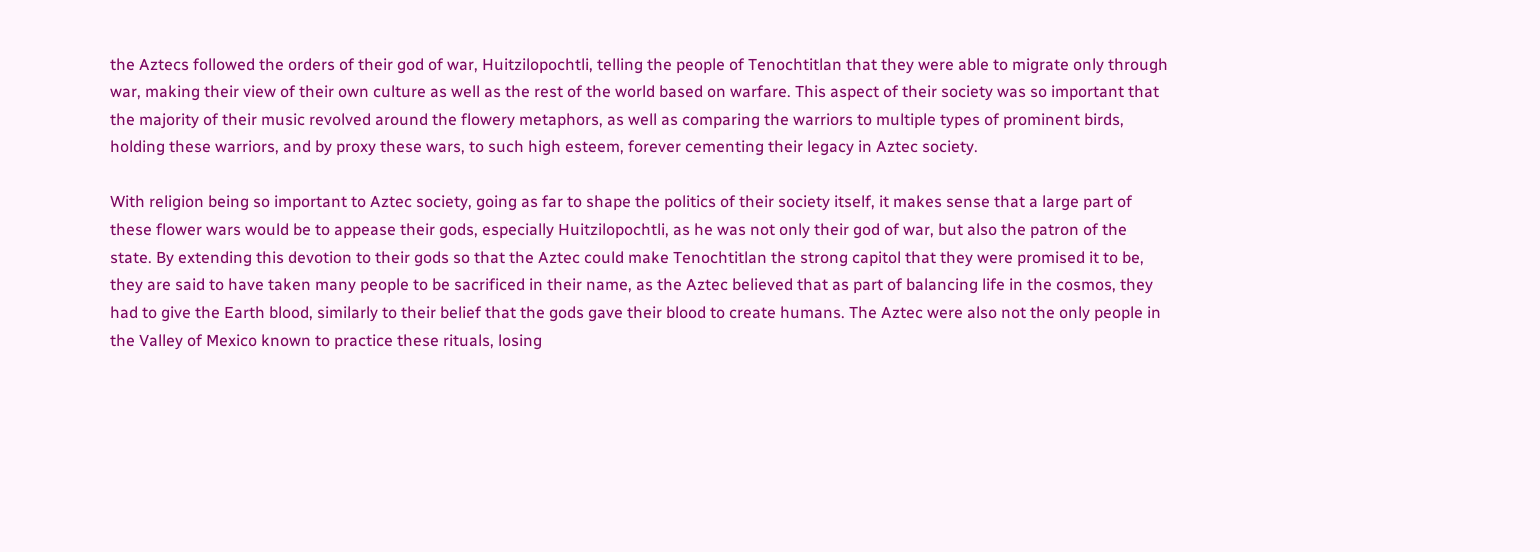the Aztecs followed the orders of their god of war, Huitzilopochtli, telling the people of Tenochtitlan that they were able to migrate only through war, making their view of their own culture as well as the rest of the world based on warfare. This aspect of their society was so important that the majority of their music revolved around the flowery metaphors, as well as comparing the warriors to multiple types of prominent birds, holding these warriors, and by proxy these wars, to such high esteem, forever cementing their legacy in Aztec society.

With religion being so important to Aztec society, going as far to shape the politics of their society itself, it makes sense that a large part of these flower wars would be to appease their gods, especially Huitzilopochtli, as he was not only their god of war, but also the patron of the state. By extending this devotion to their gods so that the Aztec could make Tenochtitlan the strong capitol that they were promised it to be, they are said to have taken many people to be sacrificed in their name, as the Aztec believed that as part of balancing life in the cosmos, they had to give the Earth blood, similarly to their belief that the gods gave their blood to create humans. The Aztec were also not the only people in the Valley of Mexico known to practice these rituals, losing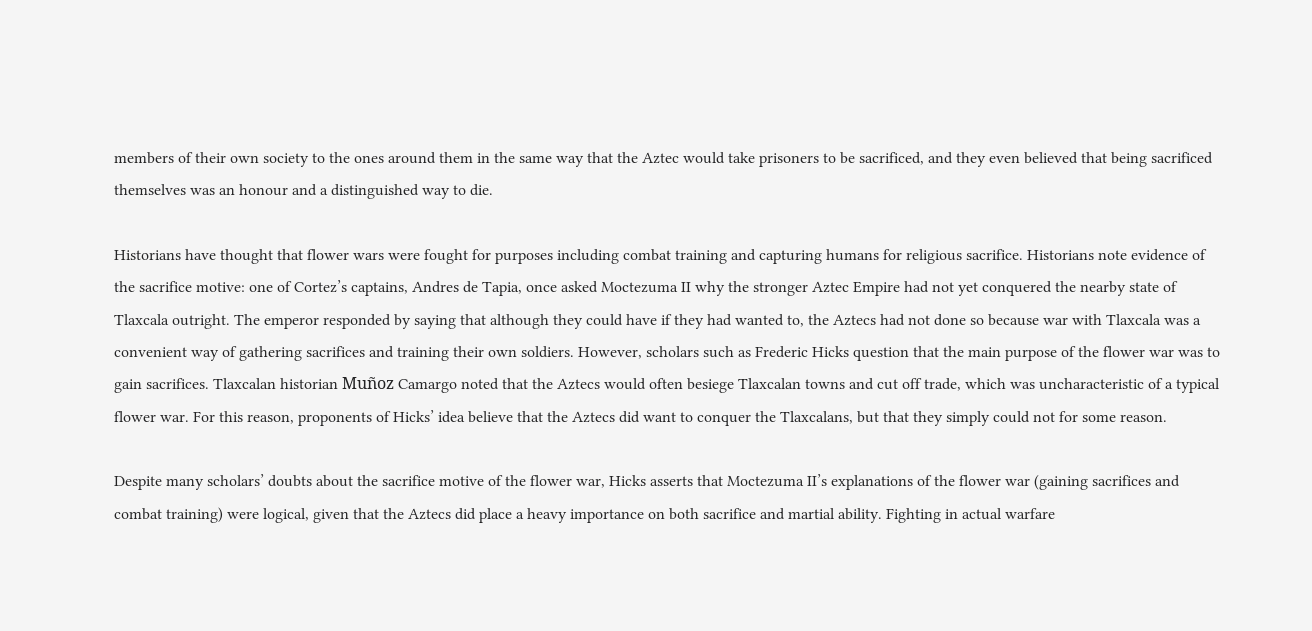members of their own society to the ones around them in the same way that the Aztec would take prisoners to be sacrificed, and they even believed that being sacrificed themselves was an honour and a distinguished way to die.

Historians have thought that flower wars were fought for purposes including combat training and capturing humans for religious sacrifice. Historians note evidence of the sacrifice motive: one of Cortez’s captains, Andres de Tapia, once asked Moctezuma II why the stronger Aztec Empire had not yet conquered the nearby state of Tlaxcala outright. The emperor responded by saying that although they could have if they had wanted to, the Aztecs had not done so because war with Tlaxcala was a convenient way of gathering sacrifices and training their own soldiers. However, scholars such as Frederic Hicks question that the main purpose of the flower war was to gain sacrifices. Tlaxcalan historian Muñoz Camargo noted that the Aztecs would often besiege Tlaxcalan towns and cut off trade, which was uncharacteristic of a typical flower war. For this reason, proponents of Hicks’ idea believe that the Aztecs did want to conquer the Tlaxcalans, but that they simply could not for some reason.

Despite many scholars’ doubts about the sacrifice motive of the flower war, Hicks asserts that Moctezuma II’s explanations of the flower war (gaining sacrifices and combat training) were logical, given that the Aztecs did place a heavy importance on both sacrifice and martial ability. Fighting in actual warfare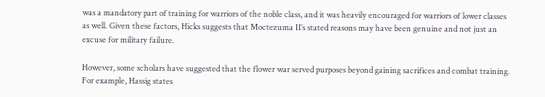was a mandatory part of training for warriors of the noble class, and it was heavily encouraged for warriors of lower classes as well. Given these factors, Hicks suggests that Moctezuma II’s stated reasons may have been genuine and not just an excuse for military failure.

However, some scholars have suggested that the flower war served purposes beyond gaining sacrifices and combat training. For example, Hassig states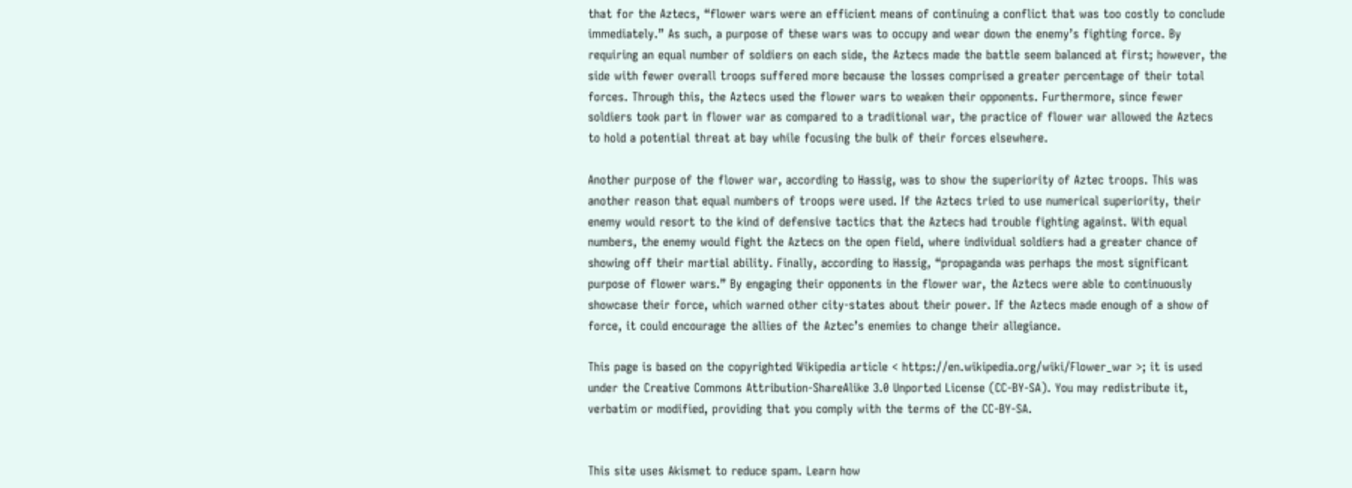that for the Aztecs, “flower wars were an efficient means of continuing a conflict that was too costly to conclude immediately.” As such, a purpose of these wars was to occupy and wear down the enemy’s fighting force. By requiring an equal number of soldiers on each side, the Aztecs made the battle seem balanced at first; however, the side with fewer overall troops suffered more because the losses comprised a greater percentage of their total forces. Through this, the Aztecs used the flower wars to weaken their opponents. Furthermore, since fewer soldiers took part in flower war as compared to a traditional war, the practice of flower war allowed the Aztecs to hold a potential threat at bay while focusing the bulk of their forces elsewhere.

Another purpose of the flower war, according to Hassig, was to show the superiority of Aztec troops. This was another reason that equal numbers of troops were used. If the Aztecs tried to use numerical superiority, their enemy would resort to the kind of defensive tactics that the Aztecs had trouble fighting against. With equal numbers, the enemy would fight the Aztecs on the open field, where individual soldiers had a greater chance of showing off their martial ability. Finally, according to Hassig, “propaganda was perhaps the most significant purpose of flower wars.” By engaging their opponents in the flower war, the Aztecs were able to continuously showcase their force, which warned other city-states about their power. If the Aztecs made enough of a show of force, it could encourage the allies of the Aztec’s enemies to change their allegiance.

This page is based on the copyrighted Wikipedia article < https://en.wikipedia.org/wiki/Flower_war >; it is used under the Creative Commons Attribution-ShareAlike 3.0 Unported License (CC-BY-SA). You may redistribute it, verbatim or modified, providing that you comply with the terms of the CC-BY-SA.


This site uses Akismet to reduce spam. Learn how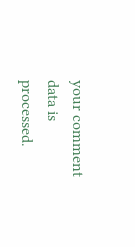your comment data is processed.